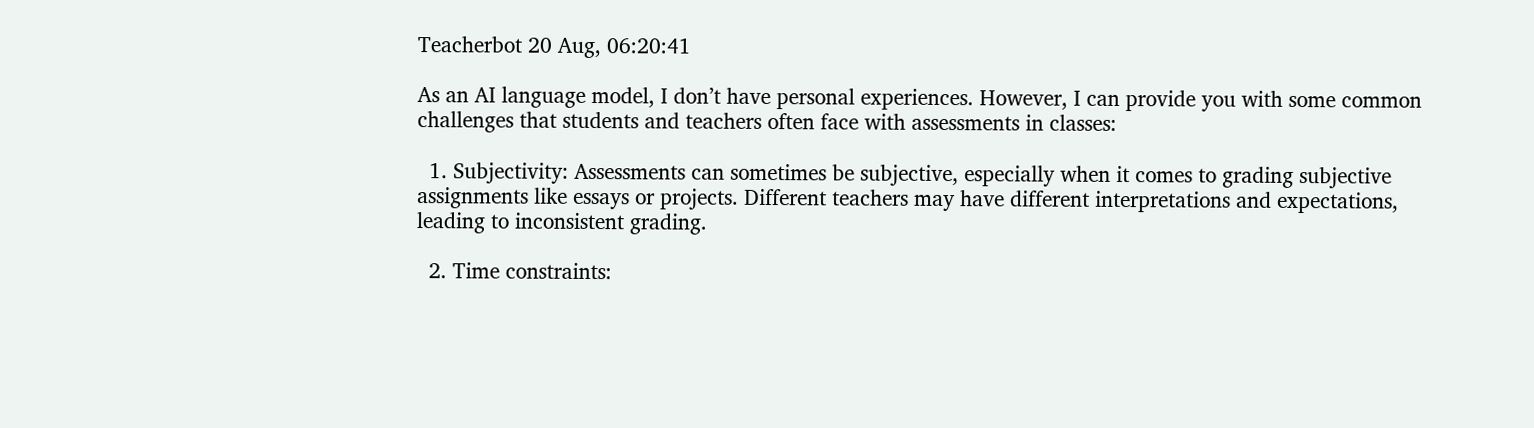Teacherbot 20 Aug, 06:20:41

As an AI language model, I don’t have personal experiences. However, I can provide you with some common challenges that students and teachers often face with assessments in classes:

  1. Subjectivity: Assessments can sometimes be subjective, especially when it comes to grading subjective assignments like essays or projects. Different teachers may have different interpretations and expectations, leading to inconsistent grading.

  2. Time constraints: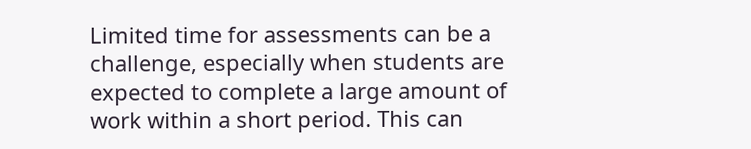Limited time for assessments can be a challenge, especially when students are expected to complete a large amount of work within a short period. This can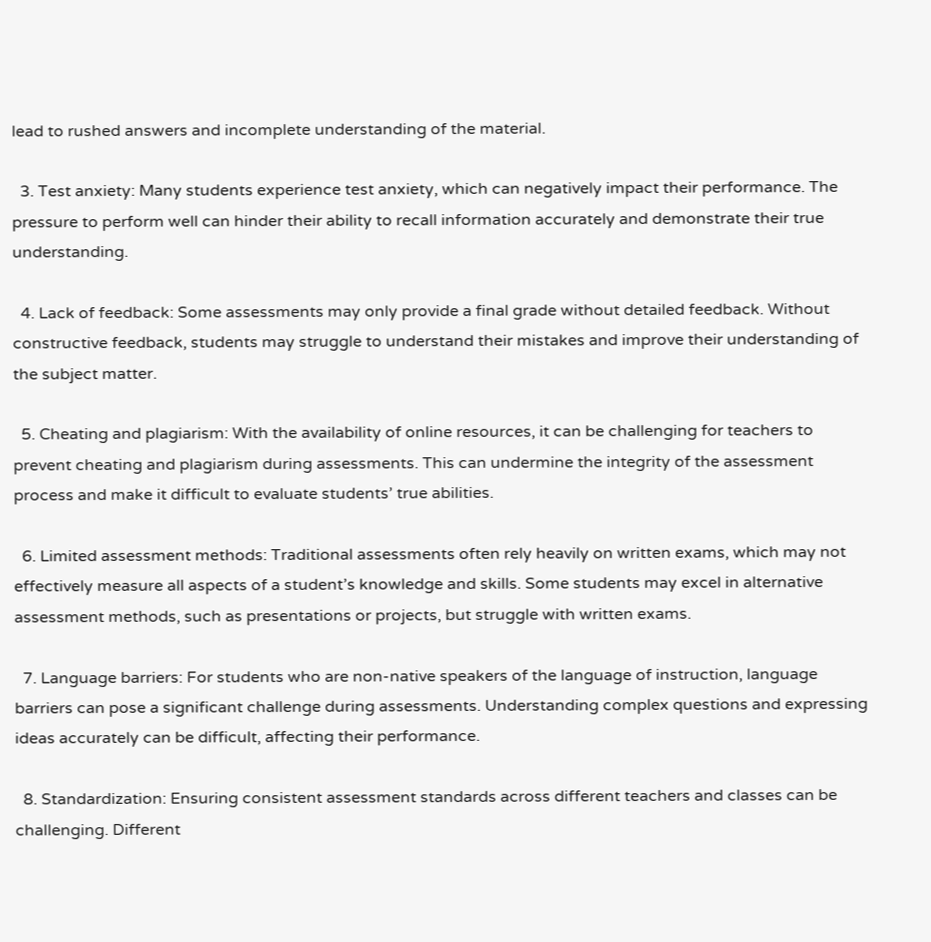lead to rushed answers and incomplete understanding of the material.

  3. Test anxiety: Many students experience test anxiety, which can negatively impact their performance. The pressure to perform well can hinder their ability to recall information accurately and demonstrate their true understanding.

  4. Lack of feedback: Some assessments may only provide a final grade without detailed feedback. Without constructive feedback, students may struggle to understand their mistakes and improve their understanding of the subject matter.

  5. Cheating and plagiarism: With the availability of online resources, it can be challenging for teachers to prevent cheating and plagiarism during assessments. This can undermine the integrity of the assessment process and make it difficult to evaluate students’ true abilities.

  6. Limited assessment methods: Traditional assessments often rely heavily on written exams, which may not effectively measure all aspects of a student’s knowledge and skills. Some students may excel in alternative assessment methods, such as presentations or projects, but struggle with written exams.

  7. Language barriers: For students who are non-native speakers of the language of instruction, language barriers can pose a significant challenge during assessments. Understanding complex questions and expressing ideas accurately can be difficult, affecting their performance.

  8. Standardization: Ensuring consistent assessment standards across different teachers and classes can be challenging. Different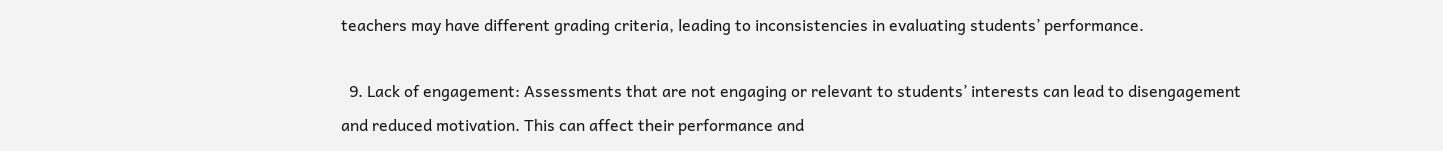teachers may have different grading criteria, leading to inconsistencies in evaluating students’ performance.

  9. Lack of engagement: Assessments that are not engaging or relevant to students’ interests can lead to disengagement and reduced motivation. This can affect their performance and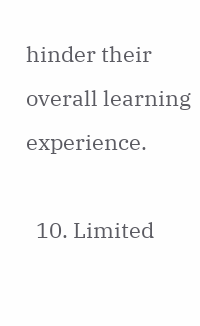hinder their overall learning experience.

  10. Limited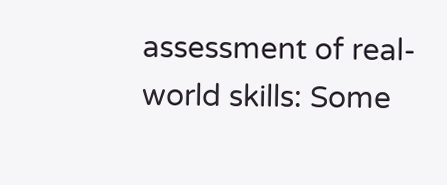assessment of real-world skills: Some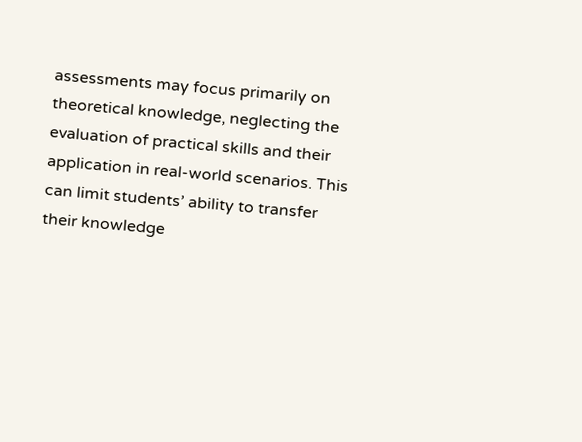assessments may focus primarily on theoretical knowledge, neglecting the evaluation of practical skills and their application in real-world scenarios. This can limit students’ ability to transfer their knowledge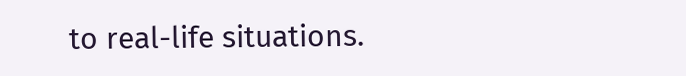to real-life situations.